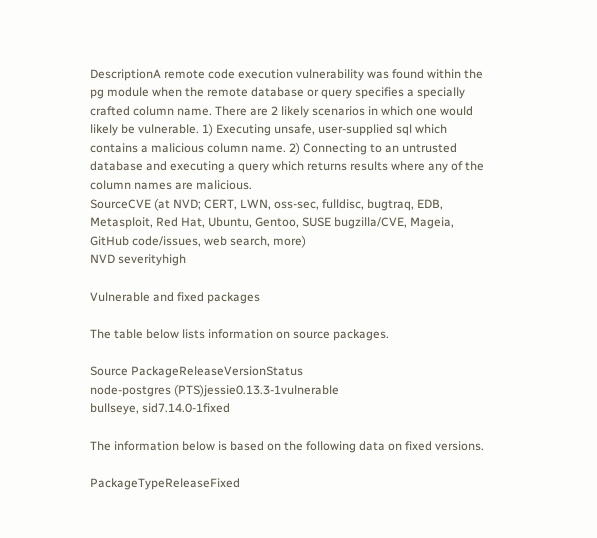DescriptionA remote code execution vulnerability was found within the pg module when the remote database or query specifies a specially crafted column name. There are 2 likely scenarios in which one would likely be vulnerable. 1) Executing unsafe, user-supplied sql which contains a malicious column name. 2) Connecting to an untrusted database and executing a query which returns results where any of the column names are malicious.
SourceCVE (at NVD; CERT, LWN, oss-sec, fulldisc, bugtraq, EDB, Metasploit, Red Hat, Ubuntu, Gentoo, SUSE bugzilla/CVE, Mageia, GitHub code/issues, web search, more)
NVD severityhigh

Vulnerable and fixed packages

The table below lists information on source packages.

Source PackageReleaseVersionStatus
node-postgres (PTS)jessie0.13.3-1vulnerable
bullseye, sid7.14.0-1fixed

The information below is based on the following data on fixed versions.

PackageTypeReleaseFixed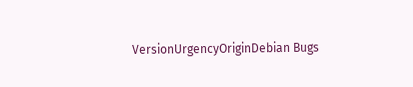VersionUrgencyOriginDebian Bugs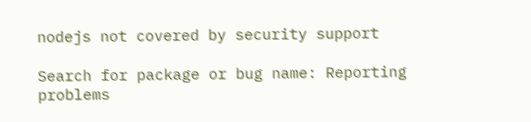nodejs not covered by security support

Search for package or bug name: Reporting problems